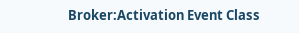Broker:Activation Event Class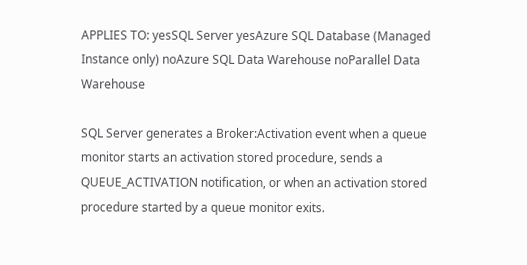APPLIES TO: yesSQL Server yesAzure SQL Database (Managed Instance only) noAzure SQL Data Warehouse noParallel Data Warehouse

SQL Server generates a Broker:Activation event when a queue monitor starts an activation stored procedure, sends a QUEUE_ACTIVATION notification, or when an activation stored procedure started by a queue monitor exits.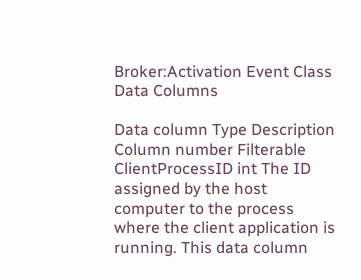Broker:Activation Event Class Data Columns

Data column Type Description Column number Filterable
ClientProcessID int The ID assigned by the host computer to the process where the client application is running. This data column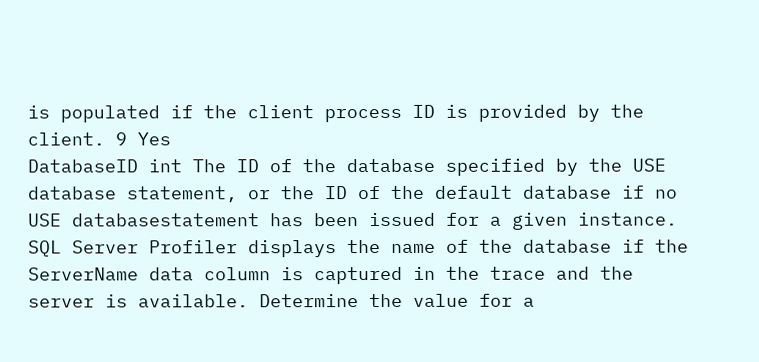is populated if the client process ID is provided by the client. 9 Yes
DatabaseID int The ID of the database specified by the USE database statement, or the ID of the default database if no USE databasestatement has been issued for a given instance. SQL Server Profiler displays the name of the database if the ServerName data column is captured in the trace and the server is available. Determine the value for a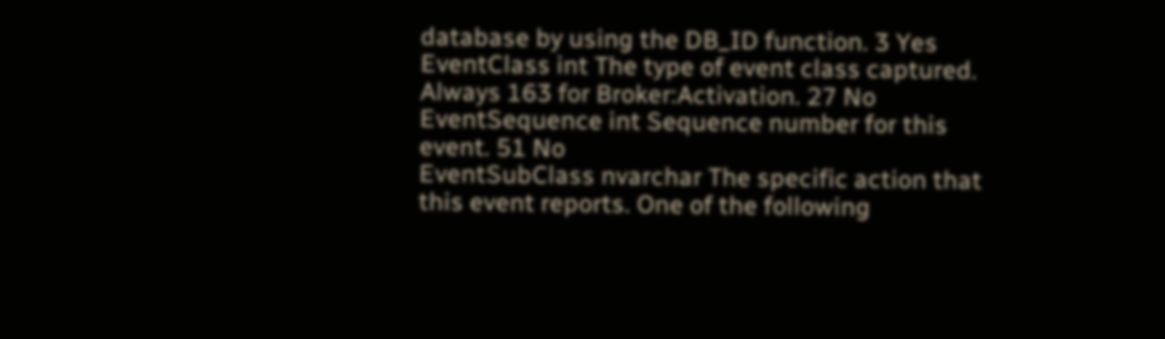database by using the DB_ID function. 3 Yes
EventClass int The type of event class captured. Always 163 for Broker:Activation. 27 No
EventSequence int Sequence number for this event. 51 No
EventSubClass nvarchar The specific action that this event reports. One of the following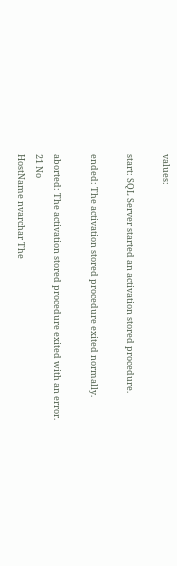values:

start: SQL Server started an activation stored procedure.

ended: The activation stored procedure exited normally.

aborted: The activation stored procedure exited with an error.
21 No
HostName nvarchar The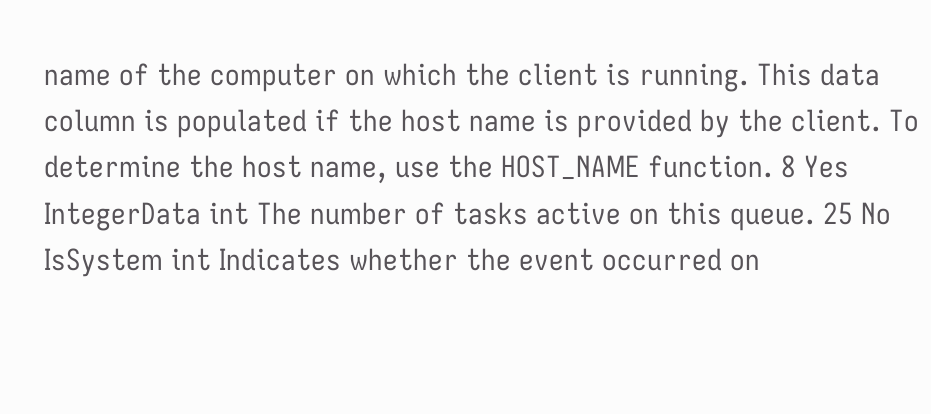name of the computer on which the client is running. This data column is populated if the host name is provided by the client. To determine the host name, use the HOST_NAME function. 8 Yes
IntegerData int The number of tasks active on this queue. 25 No
IsSystem int Indicates whether the event occurred on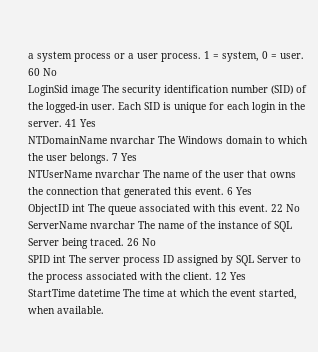a system process or a user process. 1 = system, 0 = user. 60 No
LoginSid image The security identification number (SID) of the logged-in user. Each SID is unique for each login in the server. 41 Yes
NTDomainName nvarchar The Windows domain to which the user belongs. 7 Yes
NTUserName nvarchar The name of the user that owns the connection that generated this event. 6 Yes
ObjectID int The queue associated with this event. 22 No
ServerName nvarchar The name of the instance of SQL Server being traced. 26 No
SPID int The server process ID assigned by SQL Server to the process associated with the client. 12 Yes
StartTime datetime The time at which the event started, when available.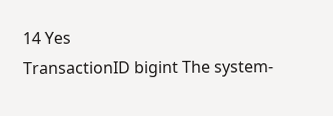14 Yes
TransactionID bigint The system-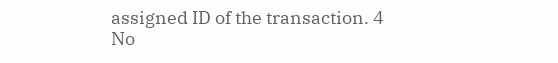assigned ID of the transaction. 4 No